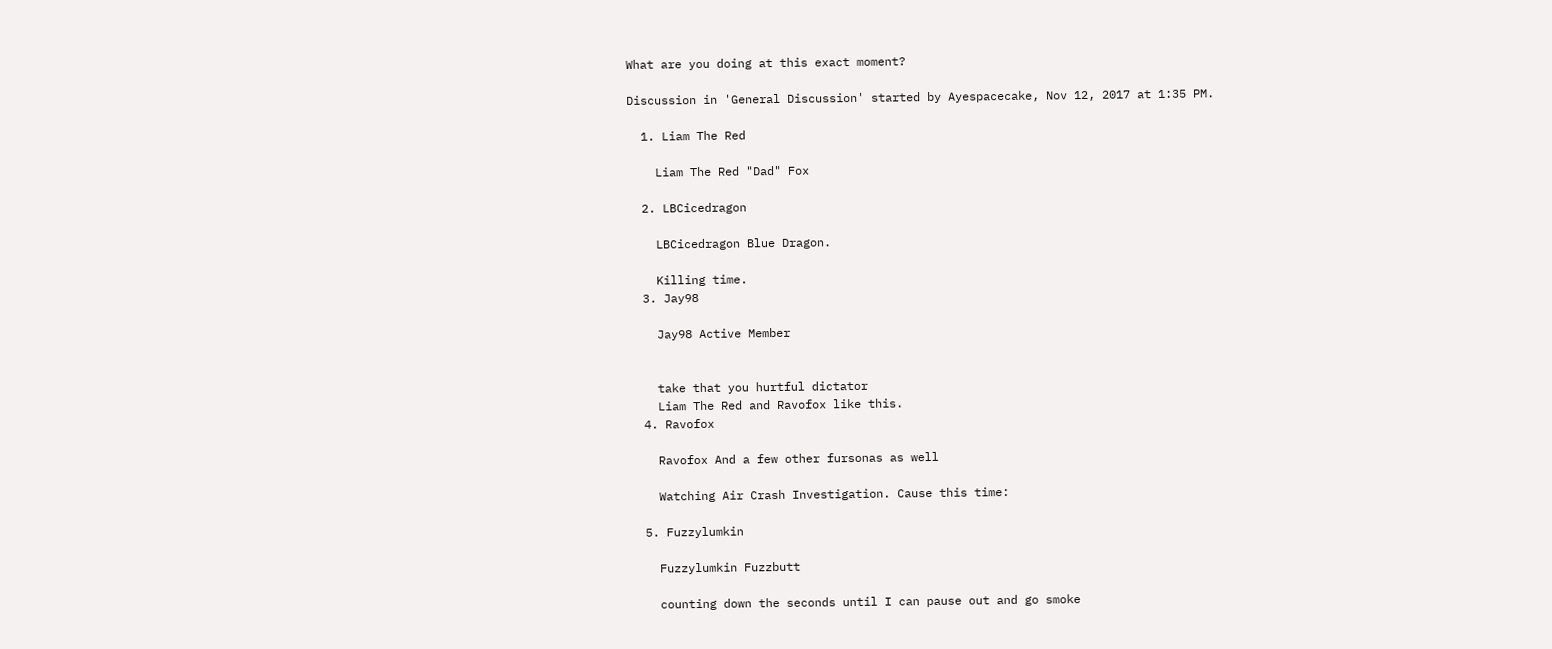What are you doing at this exact moment?

Discussion in 'General Discussion' started by Ayespacecake, Nov 12, 2017 at 1:35 PM.

  1. Liam The Red

    Liam The Red "Dad" Fox

  2. LBCicedragon

    LBCicedragon Blue Dragon.

    Killing time.
  3. Jay98

    Jay98 Active Member


    take that you hurtful dictator
    Liam The Red and Ravofox like this.
  4. Ravofox

    Ravofox And a few other fursonas as well

    Watching Air Crash Investigation. Cause this time:

  5. Fuzzylumkin

    Fuzzylumkin Fuzzbutt

    counting down the seconds until I can pause out and go smoke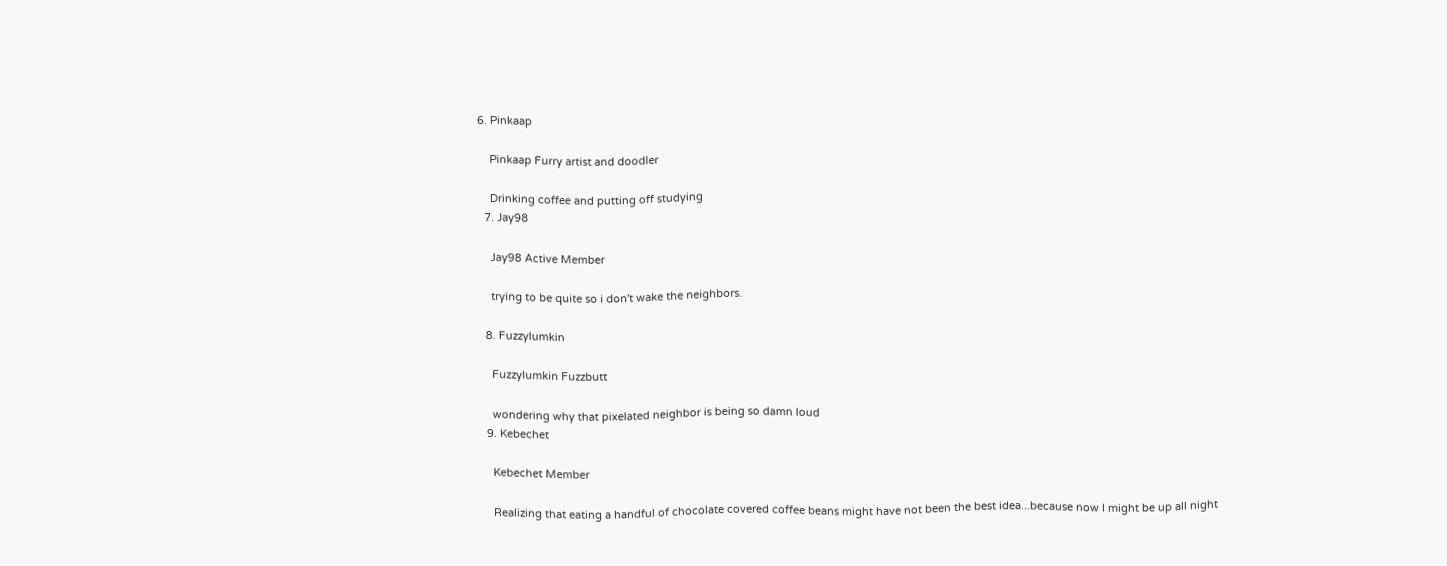6. Pinkaap

    Pinkaap Furry artist and doodler

    Drinking coffee and putting off studying
  7. Jay98

    Jay98 Active Member

    trying to be quite so i don't wake the neighbors.

  8. Fuzzylumkin

    Fuzzylumkin Fuzzbutt

    wondering why that pixelated neighbor is being so damn loud
  9. Kebechet

    Kebechet Member

    Realizing that eating a handful of chocolate covered coffee beans might have not been the best idea...because now I might be up all night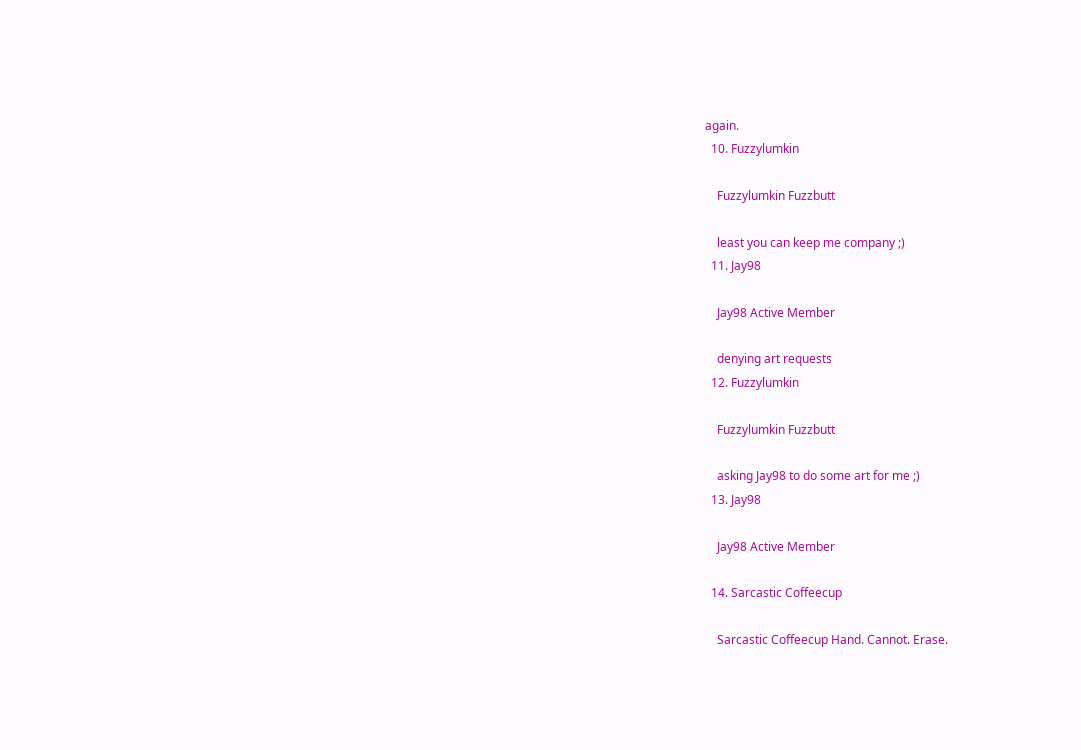again.
  10. Fuzzylumkin

    Fuzzylumkin Fuzzbutt

    least you can keep me company ;)
  11. Jay98

    Jay98 Active Member

    denying art requests
  12. Fuzzylumkin

    Fuzzylumkin Fuzzbutt

    asking Jay98 to do some art for me ;)
  13. Jay98

    Jay98 Active Member

  14. Sarcastic Coffeecup

    Sarcastic Coffeecup Hand. Cannot. Erase.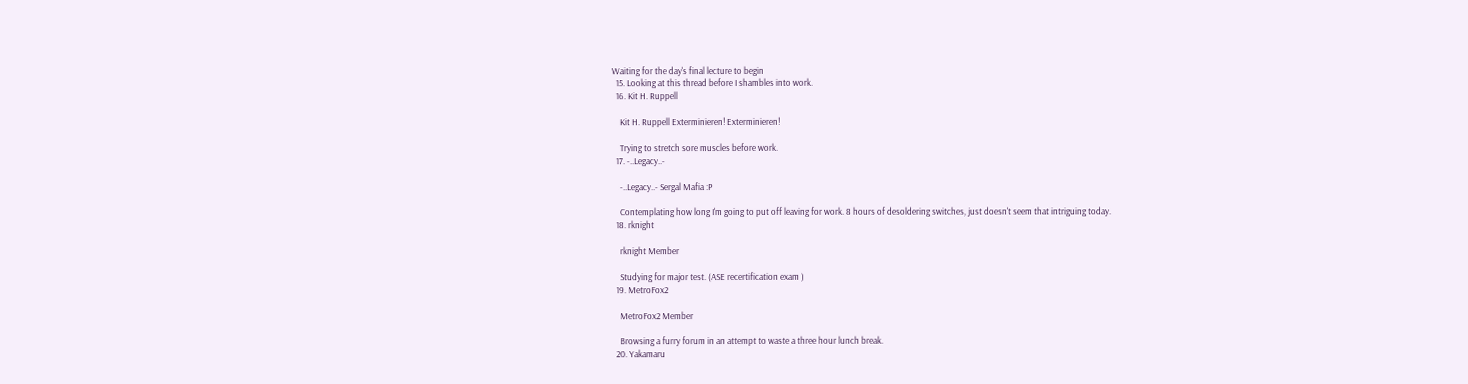Waiting for the day's final lecture to begin
  15. Looking at this thread before I shambles into work.
  16. Kit H. Ruppell

    Kit H. Ruppell Exterminieren! Exterminieren!

    Trying to stretch sore muscles before work.
  17. -..Legacy..-

    -..Legacy..- Sergal Mafia :P

    Contemplating how long I'm going to put off leaving for work. 8 hours of desoldering switches, just doesn't seem that intriguing today.
  18. rknight

    rknight Member

    Studying for major test. (ASE recertification exam )
  19. MetroFox2

    MetroFox2 Member

    Browsing a furry forum in an attempt to waste a three hour lunch break.
  20. Yakamaru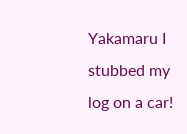Yakamaru I stubbed my log on a car!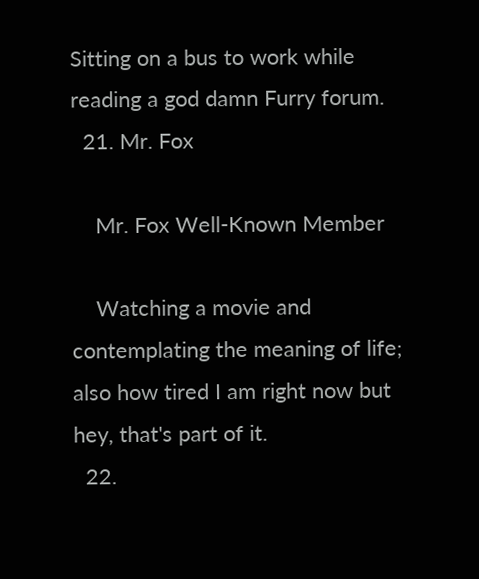Sitting on a bus to work while reading a god damn Furry forum.
  21. Mr. Fox

    Mr. Fox Well-Known Member

    Watching a movie and contemplating the meaning of life; also how tired I am right now but hey, that's part of it.
  22.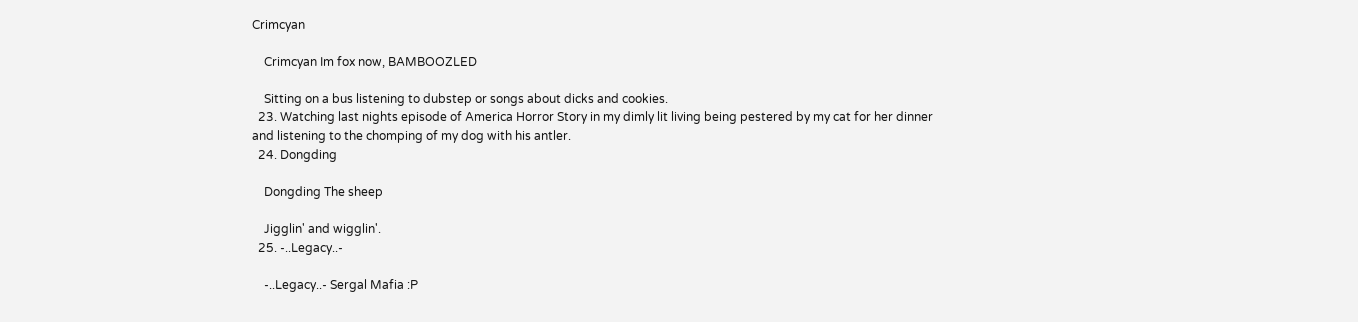Crimcyan

    Crimcyan Im fox now, BAMBOOZLED

    Sitting on a bus listening to dubstep or songs about dicks and cookies.
  23. Watching last nights episode of America Horror Story in my dimly lit living being pestered by my cat for her dinner and listening to the chomping of my dog with his antler.
  24. Dongding

    Dongding The sheep

    Jigglin' and wigglin'.
  25. -..Legacy..-

    -..Legacy..- Sergal Mafia :P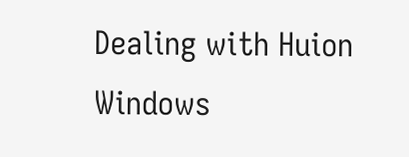Dealing with Huion Windows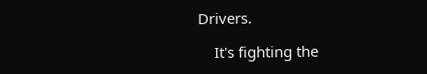Drivers.

    It's fighting the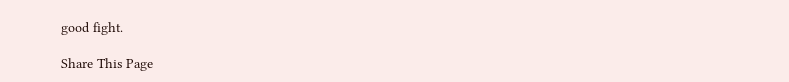good fight.

Share This Page